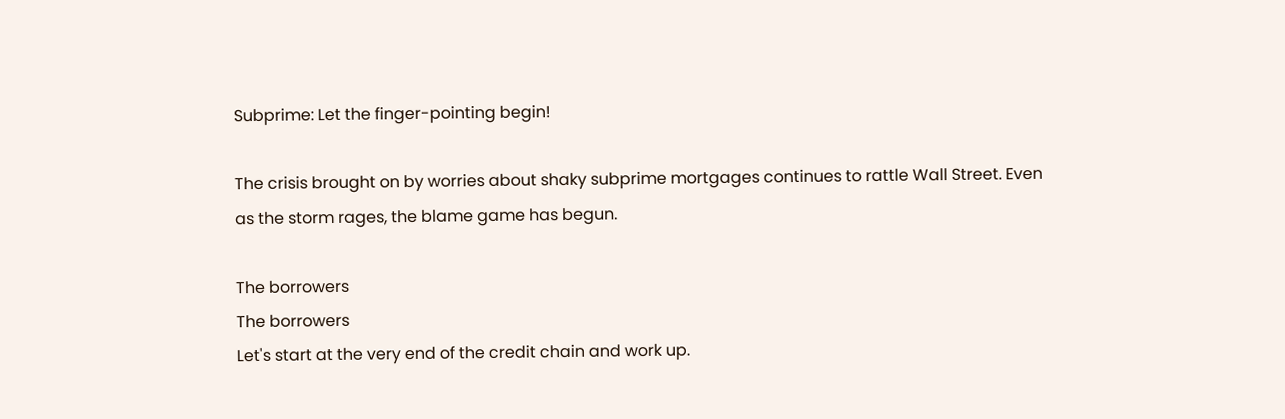Subprime: Let the finger-pointing begin!

The crisis brought on by worries about shaky subprime mortgages continues to rattle Wall Street. Even as the storm rages, the blame game has begun.

The borrowers
The borrowers
Let's start at the very end of the credit chain and work up.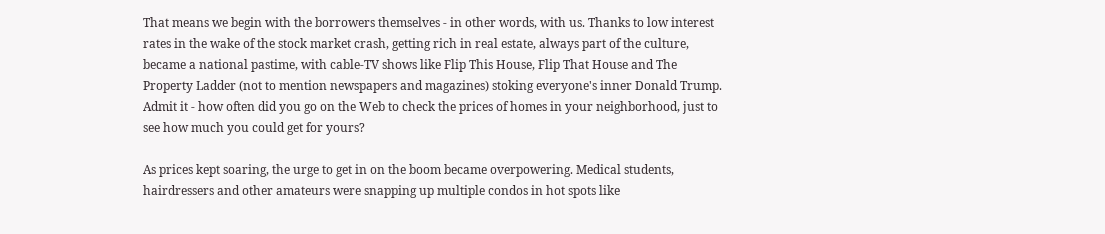That means we begin with the borrowers themselves - in other words, with us. Thanks to low interest rates in the wake of the stock market crash, getting rich in real estate, always part of the culture, became a national pastime, with cable-TV shows like Flip This House, Flip That House and The Property Ladder (not to mention newspapers and magazines) stoking everyone's inner Donald Trump. Admit it - how often did you go on the Web to check the prices of homes in your neighborhood, just to see how much you could get for yours?

As prices kept soaring, the urge to get in on the boom became overpowering. Medical students, hairdressers and other amateurs were snapping up multiple condos in hot spots like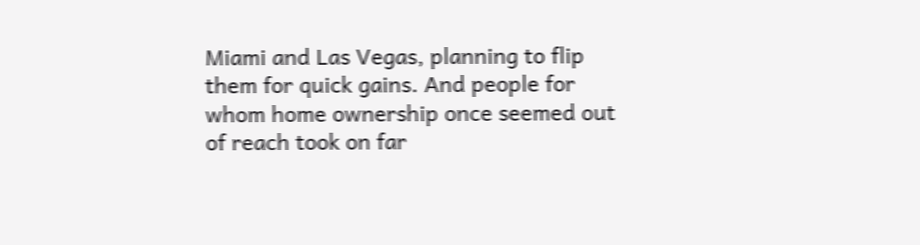Miami and Las Vegas, planning to flip them for quick gains. And people for whom home ownership once seemed out of reach took on far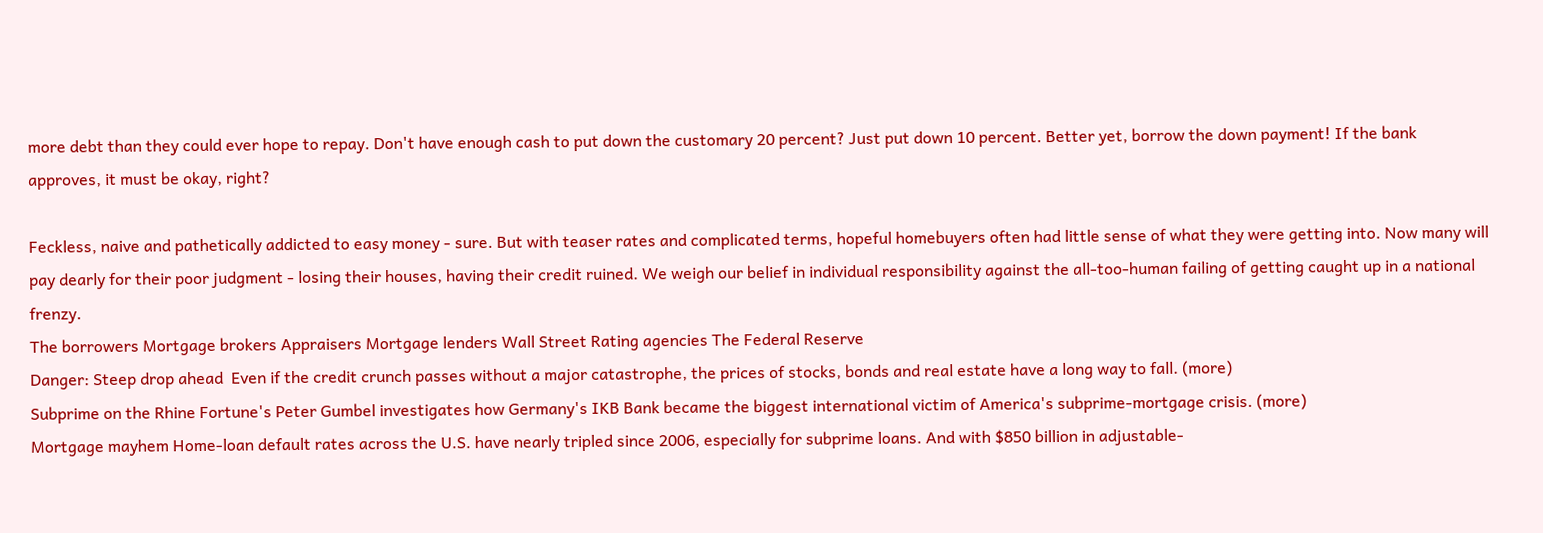more debt than they could ever hope to repay. Don't have enough cash to put down the customary 20 percent? Just put down 10 percent. Better yet, borrow the down payment! If the bank approves, it must be okay, right?

Feckless, naive and pathetically addicted to easy money - sure. But with teaser rates and complicated terms, hopeful homebuyers often had little sense of what they were getting into. Now many will pay dearly for their poor judgment - losing their houses, having their credit ruined. We weigh our belief in individual responsibility against the all-too-human failing of getting caught up in a national frenzy.
The borrowers Mortgage brokers Appraisers Mortgage lenders Wall Street Rating agencies The Federal Reserve
Danger: Steep drop ahead  Even if the credit crunch passes without a major catastrophe, the prices of stocks, bonds and real estate have a long way to fall. (more)
Subprime on the Rhine Fortune's Peter Gumbel investigates how Germany's IKB Bank became the biggest international victim of America's subprime-mortgage crisis. (more)
Mortgage mayhem Home-loan default rates across the U.S. have nearly tripled since 2006, especially for subprime loans. And with $850 billion in adjustable-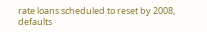rate loans scheduled to reset by 2008, defaults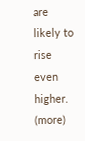are likely to rise even higher. (more)